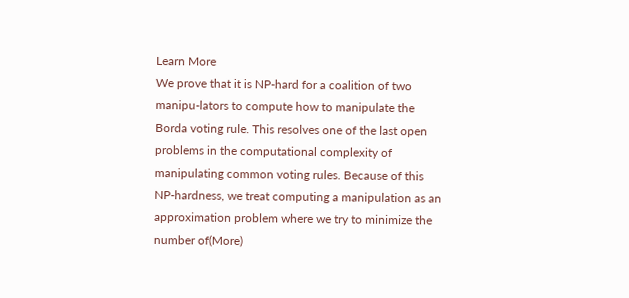Learn More
We prove that it is NP-hard for a coalition of two manipu-lators to compute how to manipulate the Borda voting rule. This resolves one of the last open problems in the computational complexity of manipulating common voting rules. Because of this NP-hardness, we treat computing a manipulation as an approximation problem where we try to minimize the number of(More)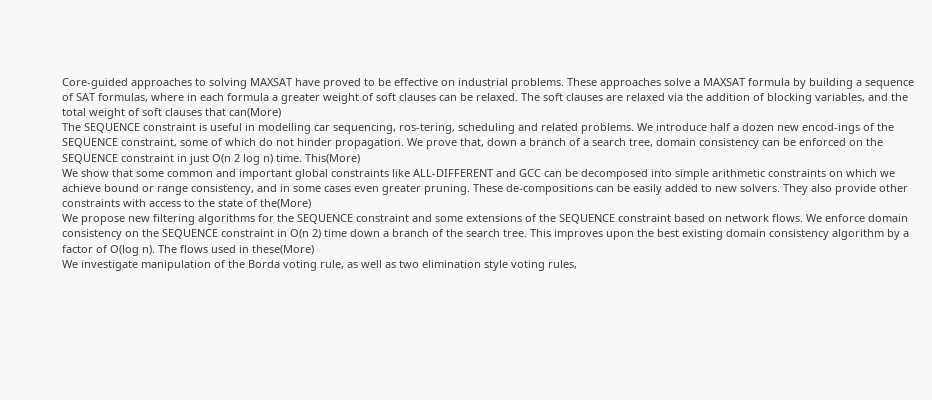Core-guided approaches to solving MAXSAT have proved to be effective on industrial problems. These approaches solve a MAXSAT formula by building a sequence of SAT formulas, where in each formula a greater weight of soft clauses can be relaxed. The soft clauses are relaxed via the addition of blocking variables, and the total weight of soft clauses that can(More)
The SEQUENCE constraint is useful in modelling car sequencing, ros-tering, scheduling and related problems. We introduce half a dozen new encod-ings of the SEQUENCE constraint, some of which do not hinder propagation. We prove that, down a branch of a search tree, domain consistency can be enforced on the SEQUENCE constraint in just O(n 2 log n) time. This(More)
We show that some common and important global constraints like ALL-DIFFERENT and GCC can be decomposed into simple arithmetic constraints on which we achieve bound or range consistency, and in some cases even greater pruning. These de-compositions can be easily added to new solvers. They also provide other constraints with access to the state of the(More)
We propose new filtering algorithms for the SEQUENCE constraint and some extensions of the SEQUENCE constraint based on network flows. We enforce domain consistency on the SEQUENCE constraint in O(n 2) time down a branch of the search tree. This improves upon the best existing domain consistency algorithm by a factor of O(log n). The flows used in these(More)
We investigate manipulation of the Borda voting rule, as well as two elimination style voting rules,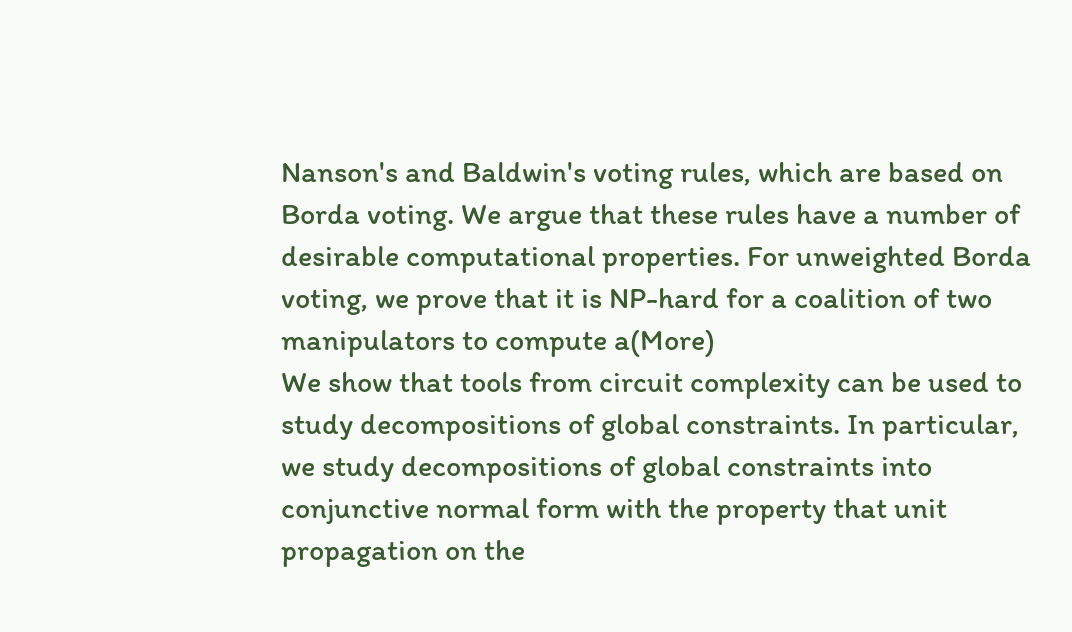Nanson's and Baldwin's voting rules, which are based on Borda voting. We argue that these rules have a number of desirable computational properties. For unweighted Borda voting, we prove that it is NP-hard for a coalition of two manipulators to compute a(More)
We show that tools from circuit complexity can be used to study decompositions of global constraints. In particular, we study decompositions of global constraints into conjunctive normal form with the property that unit propagation on the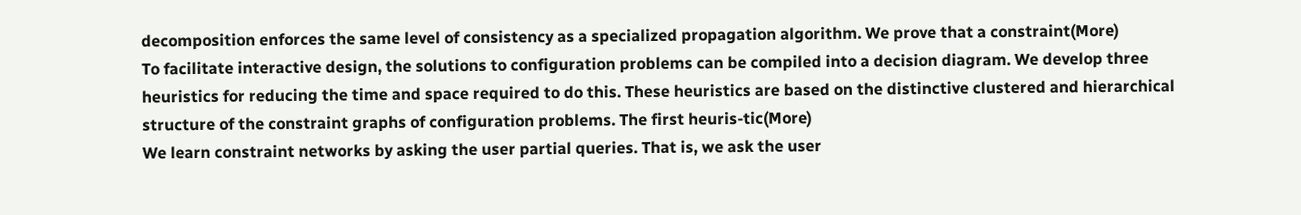decomposition enforces the same level of consistency as a specialized propagation algorithm. We prove that a constraint(More)
To facilitate interactive design, the solutions to configuration problems can be compiled into a decision diagram. We develop three heuristics for reducing the time and space required to do this. These heuristics are based on the distinctive clustered and hierarchical structure of the constraint graphs of configuration problems. The first heuris-tic(More)
We learn constraint networks by asking the user partial queries. That is, we ask the user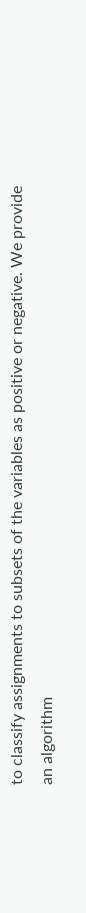to classify assignments to subsets of the variables as positive or negative. We provide an algorithm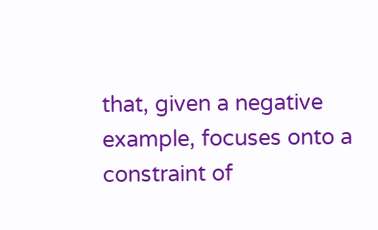that, given a negative example, focuses onto a constraint of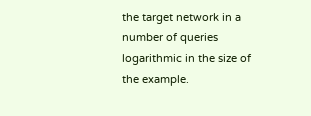the target network in a number of queries logarithmic in the size of the example.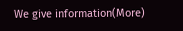We give information(More)